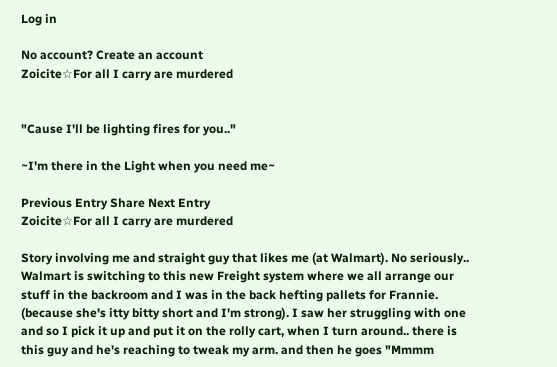Log in

No account? Create an account
Zoicite☆For all I carry are murdered


"Cause I'll be lighting fires for you.."

~I'm there in the Light when you need me~

Previous Entry Share Next Entry
Zoicite☆For all I carry are murdered

Story involving me and straight guy that likes me (at Walmart). No seriously.. Walmart is switching to this new Freight system where we all arrange our stuff in the backroom and I was in the back hefting pallets for Frannie. (because she's itty bitty short and I'm strong). I saw her struggling with one and so I pick it up and put it on the rolly cart, when I turn around.. there is this guy and he's reaching to tweak my arm. and then he goes "Mmmm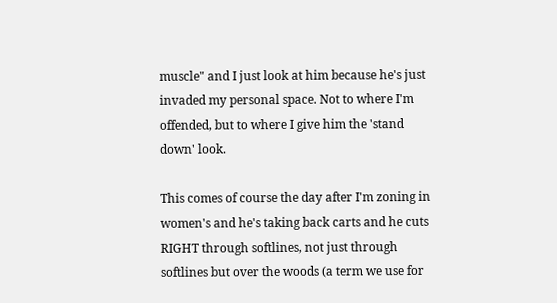muscle" and I just look at him because he's just invaded my personal space. Not to where I'm offended, but to where I give him the 'stand down' look.

This comes of course the day after I'm zoning in women's and he's taking back carts and he cuts RIGHT through softlines, not just through softlines but over the woods (a term we use for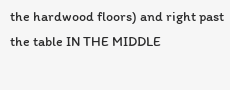the hardwood floors) and right past the table IN THE MIDDLE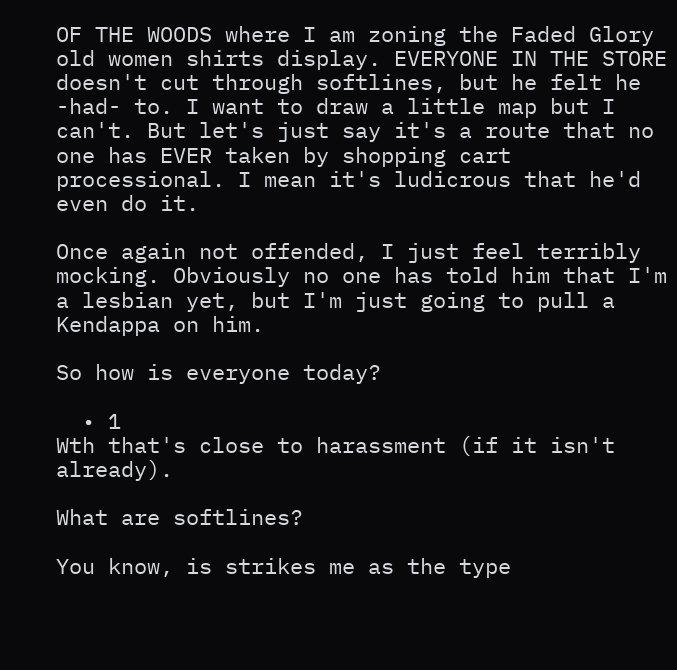OF THE WOODS where I am zoning the Faded Glory old women shirts display. EVERYONE IN THE STORE doesn't cut through softlines, but he felt he -had- to. I want to draw a little map but I can't. But let's just say it's a route that no one has EVER taken by shopping cart processional. I mean it's ludicrous that he'd even do it.

Once again not offended, I just feel terribly mocking. Obviously no one has told him that I'm a lesbian yet, but I'm just going to pull a Kendappa on him.

So how is everyone today?

  • 1
Wth that's close to harassment (if it isn't already).

What are softlines?

You know, is strikes me as the type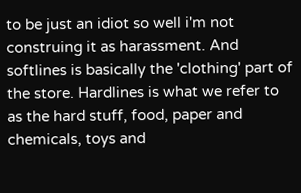to be just an idiot so well i'm not construing it as harassment. And softlines is basically the 'clothing' part of the store. Hardlines is what we refer to as the hard stuff, food, paper and chemicals, toys and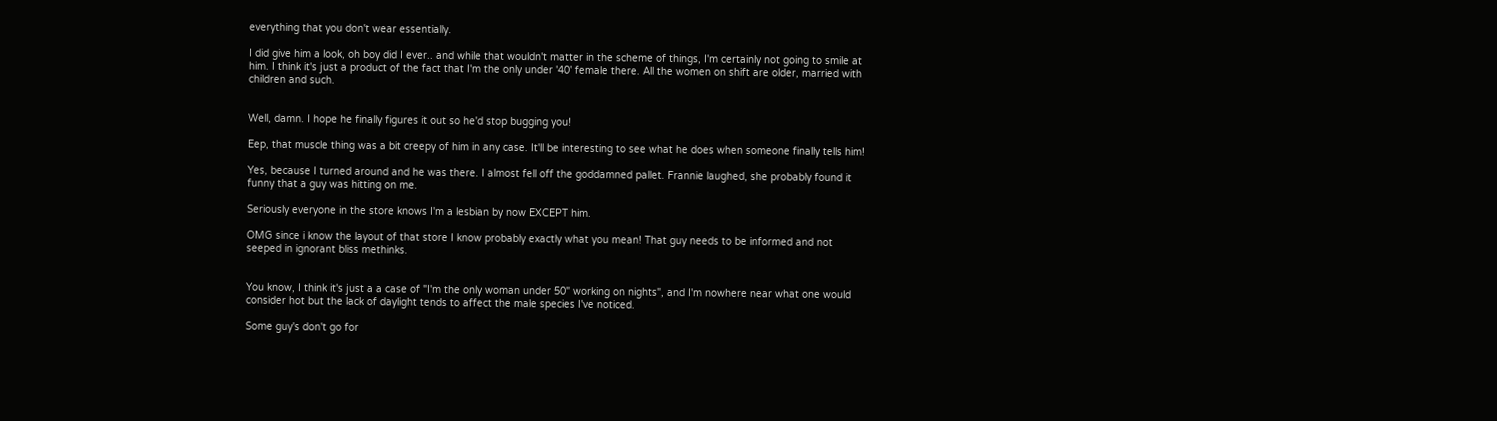everything that you don't wear essentially.

I did give him a look, oh boy did I ever.. and while that wouldn't matter in the scheme of things, I'm certainly not going to smile at him. I think it's just a product of the fact that I'm the only under '40' female there. All the women on shift are older, married with children and such.


Well, damn. I hope he finally figures it out so he'd stop bugging you!

Eep, that muscle thing was a bit creepy of him in any case. It'll be interesting to see what he does when someone finally tells him!

Yes, because I turned around and he was there. I almost fell off the goddamned pallet. Frannie laughed, she probably found it funny that a guy was hitting on me.

Seriously everyone in the store knows I'm a lesbian by now EXCEPT him.

OMG since i know the layout of that store I know probably exactly what you mean! That guy needs to be informed and not seeped in ignorant bliss methinks.


You know, I think it's just a a case of "I'm the only woman under 50" working on nights", and I'm nowhere near what one would consider hot but the lack of daylight tends to affect the male species I've noticed.

Some guy's don't go for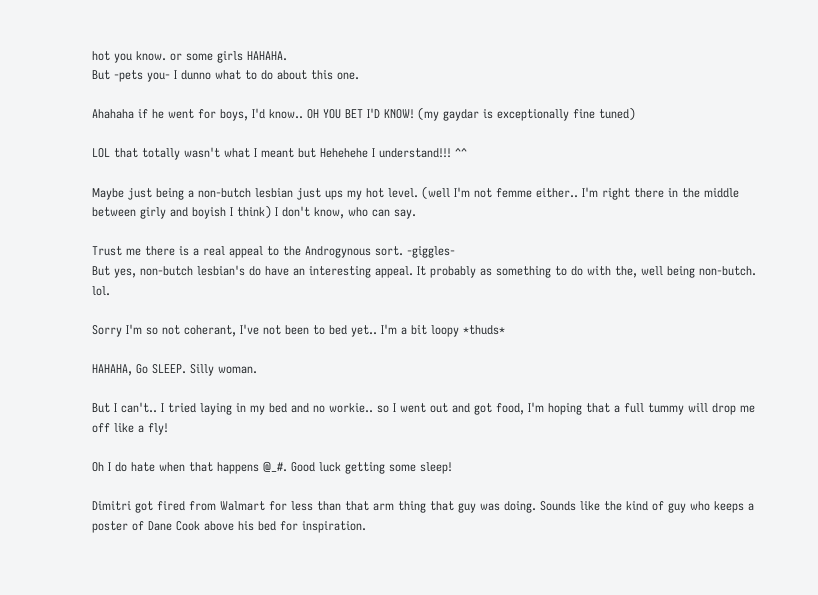hot you know. or some girls HAHAHA.
But -pets you- I dunno what to do about this one.

Ahahaha if he went for boys, I'd know.. OH YOU BET I'D KNOW! (my gaydar is exceptionally fine tuned)

LOL that totally wasn't what I meant but Hehehehe I understand!!! ^^

Maybe just being a non-butch lesbian just ups my hot level. (well I'm not femme either.. I'm right there in the middle between girly and boyish I think) I don't know, who can say.

Trust me there is a real appeal to the Androgynous sort. -giggles-
But yes, non-butch lesbian's do have an interesting appeal. It probably as something to do with the, well being non-butch. lol.

Sorry I'm so not coherant, I've not been to bed yet.. I'm a bit loopy *thuds*

HAHAHA, Go SLEEP. Silly woman.

But I can't.. I tried laying in my bed and no workie.. so I went out and got food, I'm hoping that a full tummy will drop me off like a fly!

Oh I do hate when that happens @_#. Good luck getting some sleep!

Dimitri got fired from Walmart for less than that arm thing that guy was doing. Sounds like the kind of guy who keeps a poster of Dane Cook above his bed for inspiration.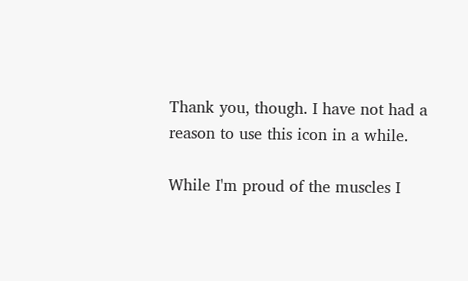Thank you, though. I have not had a reason to use this icon in a while.

While I'm proud of the muscles I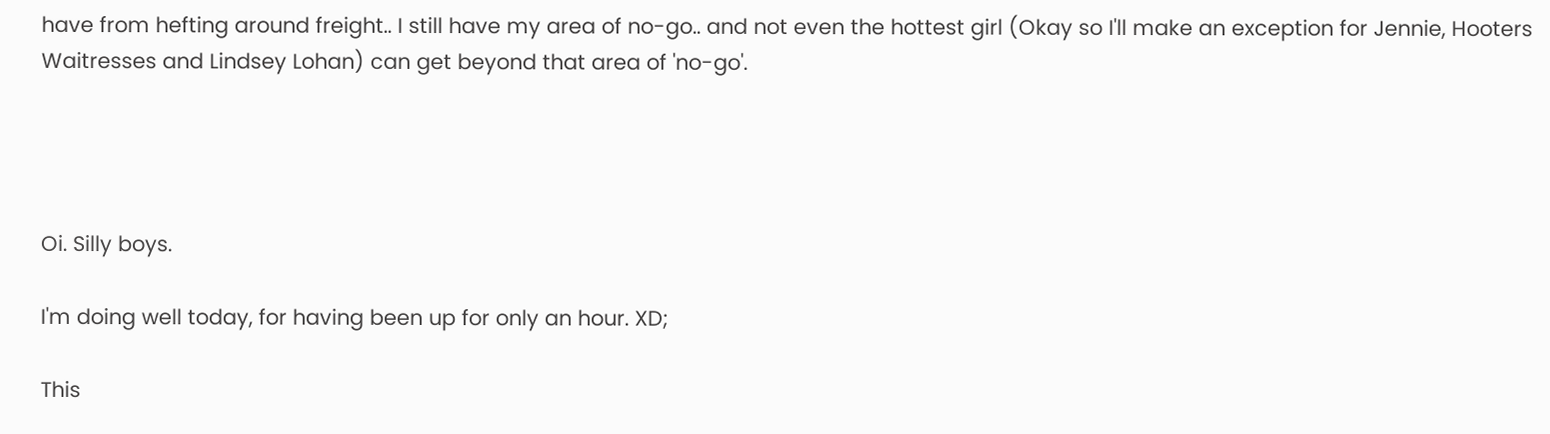have from hefting around freight.. I still have my area of no-go.. and not even the hottest girl (Okay so I'll make an exception for Jennie, Hooters Waitresses and Lindsey Lohan) can get beyond that area of 'no-go'.




Oi. Silly boys.

I'm doing well today, for having been up for only an hour. XD;

This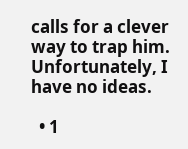calls for a clever way to trap him. Unfortunately, I have no ideas.

  • 1